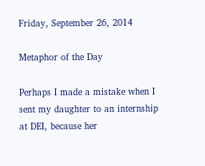Friday, September 26, 2014

Metaphor of the Day

Perhaps I made a mistake when I sent my daughter to an internship at DEI, because her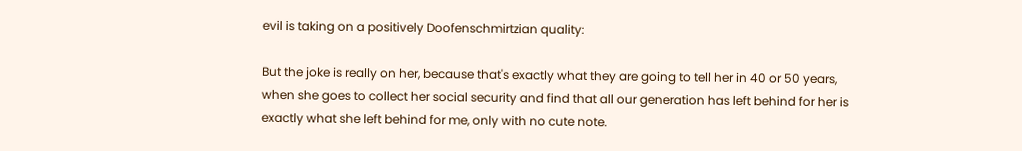evil is taking on a positively Doofenschmirtzian quality:

But the joke is really on her, because that's exactly what they are going to tell her in 40 or 50 years, when she goes to collect her social security and find that all our generation has left behind for her is exactly what she left behind for me, only with no cute note.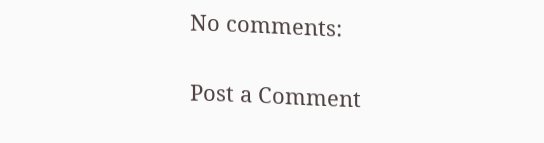No comments:

Post a Comment